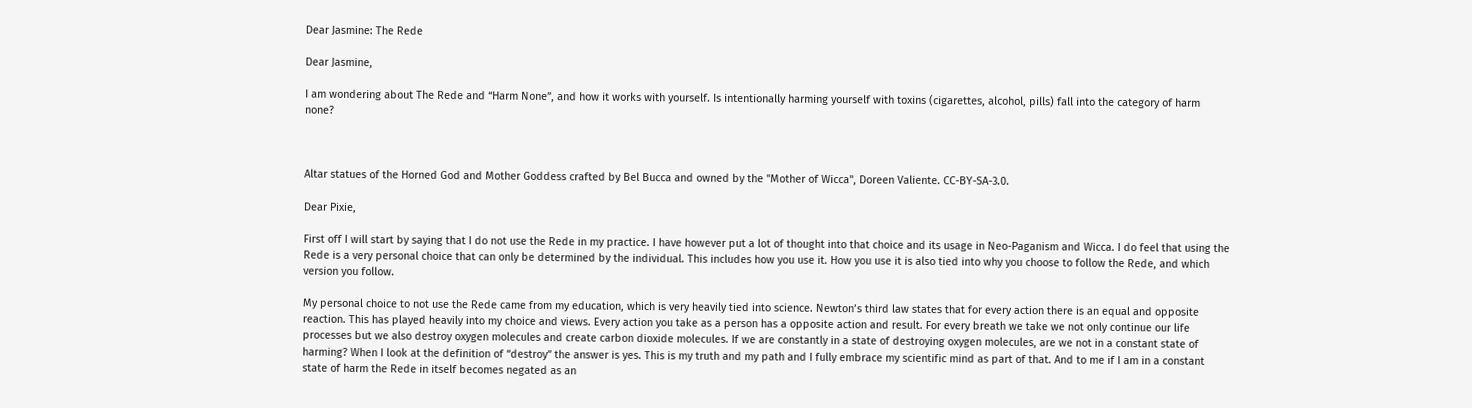Dear Jasmine: The Rede

Dear Jasmine,

I am wondering about The Rede and “Harm None”, and how it works with yourself. Is intentionally harming yourself with toxins (cigarettes, alcohol, pills) fall into the category of harm none?



Altar statues of the Horned God and Mother Goddess crafted by Bel Bucca and owned by the "Mother of Wicca", Doreen Valiente. CC-BY-SA-3.0.

Dear Pixie,

First off I will start by saying that I do not use the Rede in my practice. I have however put a lot of thought into that choice and its usage in Neo-Paganism and Wicca. I do feel that using the Rede is a very personal choice that can only be determined by the individual. This includes how you use it. How you use it is also tied into why you choose to follow the Rede, and which version you follow.

My personal choice to not use the Rede came from my education, which is very heavily tied into science. Newton’s third law states that for every action there is an equal and opposite reaction. This has played heavily into my choice and views. Every action you take as a person has a opposite action and result. For every breath we take we not only continue our life processes but we also destroy oxygen molecules and create carbon dioxide molecules. If we are constantly in a state of destroying oxygen molecules, are we not in a constant state of harming? When I look at the definition of “destroy” the answer is yes. This is my truth and my path and I fully embrace my scientific mind as part of that. And to me if I am in a constant state of harm the Rede in itself becomes negated as an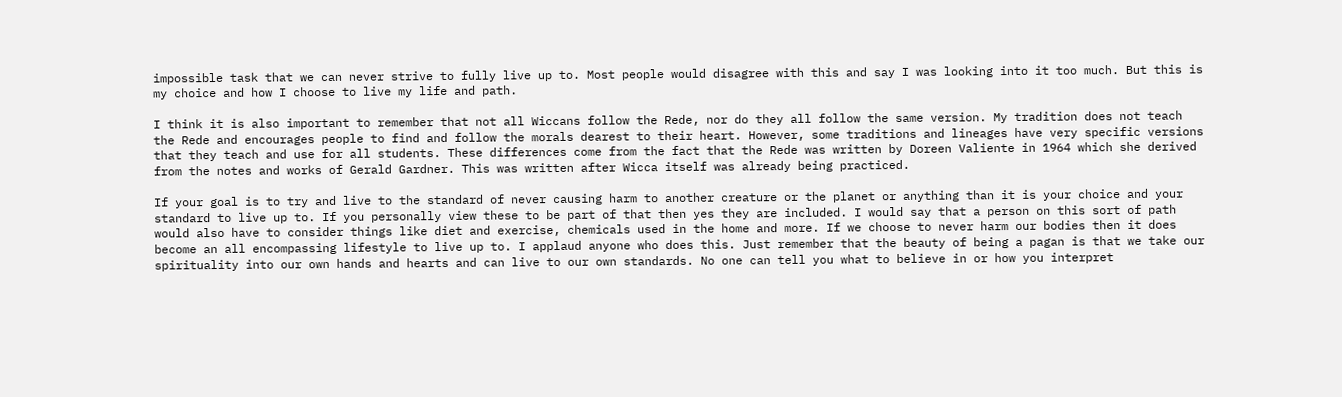impossible task that we can never strive to fully live up to. Most people would disagree with this and say I was looking into it too much. But this is my choice and how I choose to live my life and path.

I think it is also important to remember that not all Wiccans follow the Rede, nor do they all follow the same version. My tradition does not teach the Rede and encourages people to find and follow the morals dearest to their heart. However, some traditions and lineages have very specific versions that they teach and use for all students. These differences come from the fact that the Rede was written by Doreen Valiente in 1964 which she derived from the notes and works of Gerald Gardner. This was written after Wicca itself was already being practiced.

If your goal is to try and live to the standard of never causing harm to another creature or the planet or anything than it is your choice and your standard to live up to. If you personally view these to be part of that then yes they are included. I would say that a person on this sort of path would also have to consider things like diet and exercise, chemicals used in the home and more. If we choose to never harm our bodies then it does become an all encompassing lifestyle to live up to. I applaud anyone who does this. Just remember that the beauty of being a pagan is that we take our spirituality into our own hands and hearts and can live to our own standards. No one can tell you what to believe in or how you interpret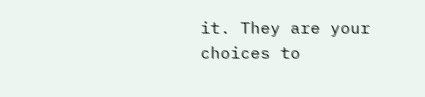it. They are your choices to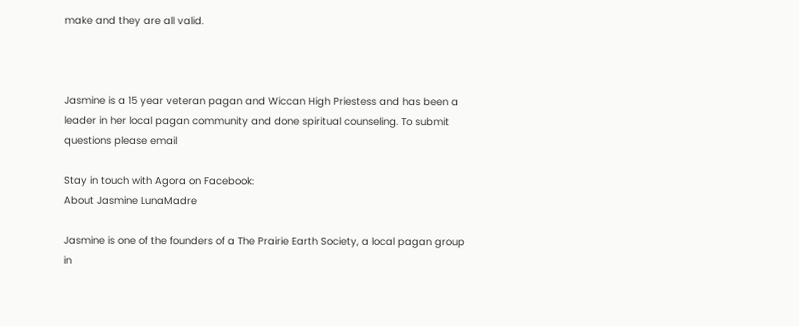make and they are all valid.



Jasmine is a 15 year veteran pagan and Wiccan High Priestess and has been a leader in her local pagan community and done spiritual counseling. To submit questions please email

Stay in touch with Agora on Facebook:
About Jasmine LunaMadre

Jasmine is one of the founders of a The Prairie Earth Society, a local pagan group in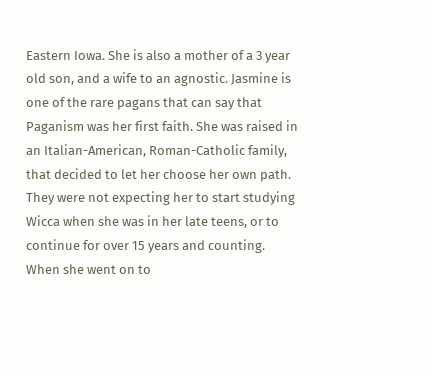Eastern Iowa. She is also a mother of a 3 year old son, and a wife to an agnostic. Jasmine is one of the rare pagans that can say that Paganism was her first faith. She was raised in an Italian-American, Roman-Catholic family, that decided to let her choose her own path. They were not expecting her to start studying Wicca when she was in her late teens, or to continue for over 15 years and counting. When she went on to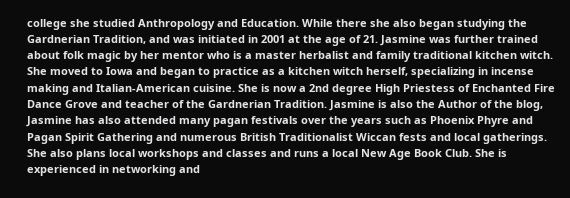college she studied Anthropology and Education. While there she also began studying the Gardnerian Tradition, and was initiated in 2001 at the age of 21. Jasmine was further trained about folk magic by her mentor who is a master herbalist and family traditional kitchen witch. She moved to Iowa and began to practice as a kitchen witch herself, specializing in incense making and Italian-American cuisine. She is now a 2nd degree High Priestess of Enchanted Fire Dance Grove and teacher of the Gardnerian Tradition. Jasmine is also the Author of the blog, Jasmine has also attended many pagan festivals over the years such as Phoenix Phyre and Pagan Spirit Gathering and numerous British Traditionalist Wiccan fests and local gatherings. She also plans local workshops and classes and runs a local New Age Book Club. She is experienced in networking and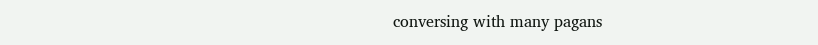conversing with many pagans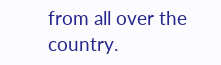from all over the country.